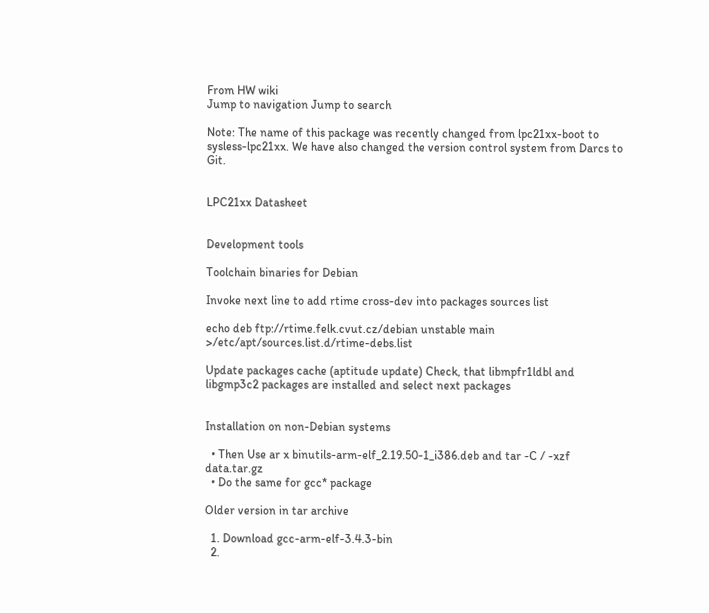From HW wiki
Jump to navigation Jump to search

Note: The name of this package was recently changed from lpc21xx-boot to sysless-lpc21xx. We have also changed the version control system from Darcs to Git.


LPC21xx Datasheet


Development tools

Toolchain binaries for Debian

Invoke next line to add rtime cross-dev into packages sources list

echo deb ftp://rtime.felk.cvut.cz/debian unstable main >/etc/apt/sources.list.d/rtime-debs.list

Update packages cache (aptitude update) Check, that libmpfr1ldbl and libgmp3c2 packages are installed and select next packages


Installation on non-Debian systems

  • Then Use ar x binutils-arm-elf_2.19.50-1_i386.deb and tar -C / -xzf data.tar.gz
  • Do the same for gcc* package

Older version in tar archive

  1. Download gcc-arm-elf-3.4.3-bin
  2.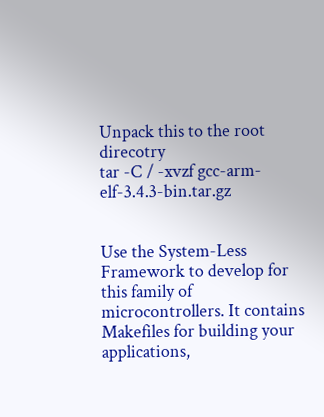Unpack this to the root direcotry
tar -C / -xvzf gcc-arm-elf-3.4.3-bin.tar.gz


Use the System-Less Framework to develop for this family of microcontrollers. It contains Makefiles for building your applications,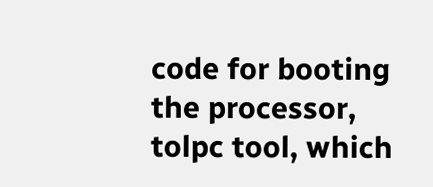code for booting the processor, tolpc tool, which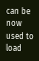can be now used to load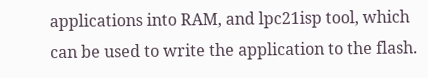applications into RAM, and lpc21isp tool, which can be used to write the application to the flash.